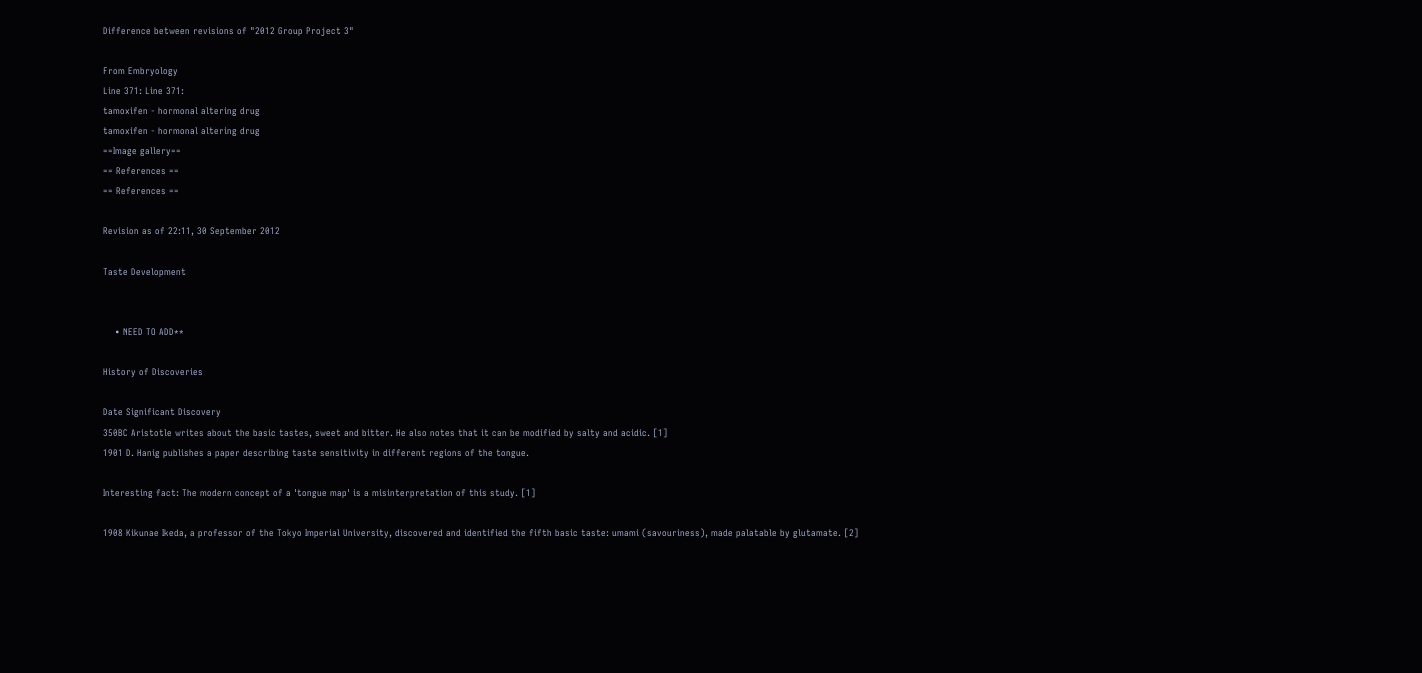Difference between revisions of "2012 Group Project 3"

From Embryology
Line 371: Line 371:
tamoxifen - hormonal altering drug
tamoxifen - hormonal altering drug
==Image gallery==
== References ==
== References ==

Revision as of 22:11, 30 September 2012

Taste Development


    • NEED TO ADD**

History of Discoveries

Date Significant Discovery
350BC Aristotle writes about the basic tastes, sweet and bitter. He also notes that it can be modified by salty and acidic. [1]
1901 D. Hanig publishes a paper describing taste sensitivity in different regions of the tongue.

Interesting fact: The modern concept of a 'tongue map' is a misinterpretation of this study. [1]

1908 Kikunae Ikeda, a professor of the Tokyo Imperial University, discovered and identified the fifth basic taste: umami (savouriness), made palatable by glutamate. [2]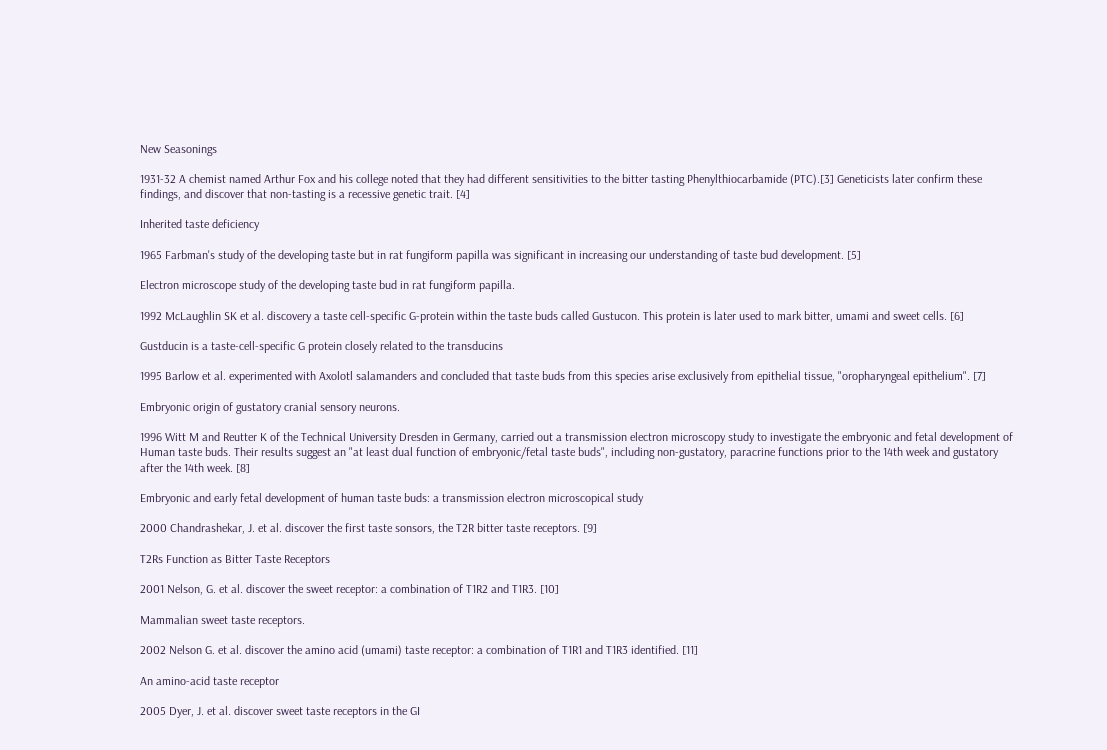New Seasonings

1931-32 A chemist named Arthur Fox and his college noted that they had different sensitivities to the bitter tasting Phenylthiocarbamide (PTC).[3] Geneticists later confirm these findings, and discover that non-tasting is a recessive genetic trait. [4]

Inherited taste deficiency

1965 Farbman's study of the developing taste but in rat fungiform papilla was significant in increasing our understanding of taste bud development. [5]

Electron microscope study of the developing taste bud in rat fungiform papilla.

1992 McLaughlin SK et al. discovery a taste cell-specific G-protein within the taste buds called Gustucon. This protein is later used to mark bitter, umami and sweet cells. [6]

Gustducin is a taste-cell-specific G protein closely related to the transducins

1995 Barlow et al. experimented with Axolotl salamanders and concluded that taste buds from this species arise exclusively from epithelial tissue, "oropharyngeal epithelium". [7]

Embryonic origin of gustatory cranial sensory neurons.

1996 Witt M and Reutter K of the Technical University Dresden in Germany, carried out a transmission electron microscopy study to investigate the embryonic and fetal development of Human taste buds. Their results suggest an "at least dual function of embryonic/fetal taste buds", including non-gustatory, paracrine functions prior to the 14th week and gustatory after the 14th week. [8]

Embryonic and early fetal development of human taste buds: a transmission electron microscopical study

2000 Chandrashekar, J. et al. discover the first taste sonsors, the T2R bitter taste receptors. [9]

T2Rs Function as Bitter Taste Receptors

2001 Nelson, G. et al. discover the sweet receptor: a combination of T1R2 and T1R3. [10]

Mammalian sweet taste receptors.

2002 Nelson G. et al. discover the amino acid (umami) taste receptor: a combination of T1R1 and T1R3 identified. [11]

An amino-acid taste receptor

2005 Dyer, J. et al. discover sweet taste receptors in the GI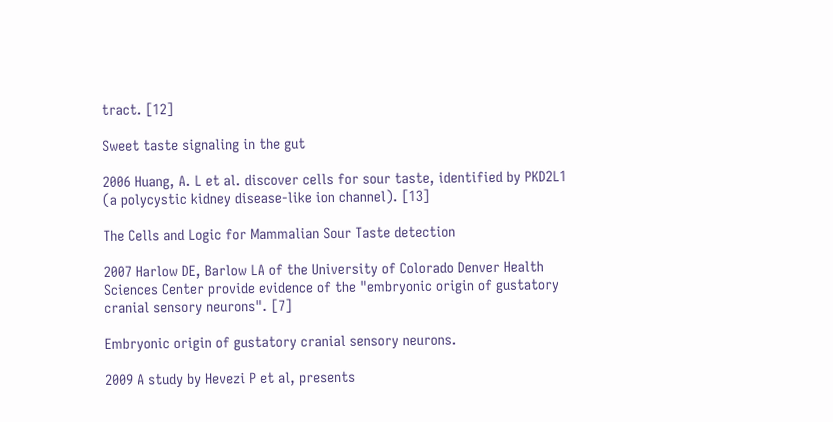tract. [12]

Sweet taste signaling in the gut

2006 Huang, A. L et al. discover cells for sour taste, identified by PKD2L1 (a polycystic kidney disease-like ion channel). [13]

The Cells and Logic for Mammalian Sour Taste detection

2007 Harlow DE, Barlow LA of the University of Colorado Denver Health Sciences Center provide evidence of the "embryonic origin of gustatory cranial sensory neurons". [7]

Embryonic origin of gustatory cranial sensory neurons.

2009 A study by Hevezi P et al, presents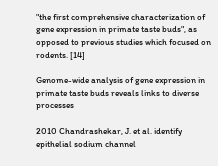"the first comprehensive characterization of gene expression in primate taste buds", as opposed to previous studies which focused on rodents. [14]

Genome-wide analysis of gene expression in primate taste buds reveals links to diverse processes

2010 Chandrashekar, J. et al. identify epithelial sodium channel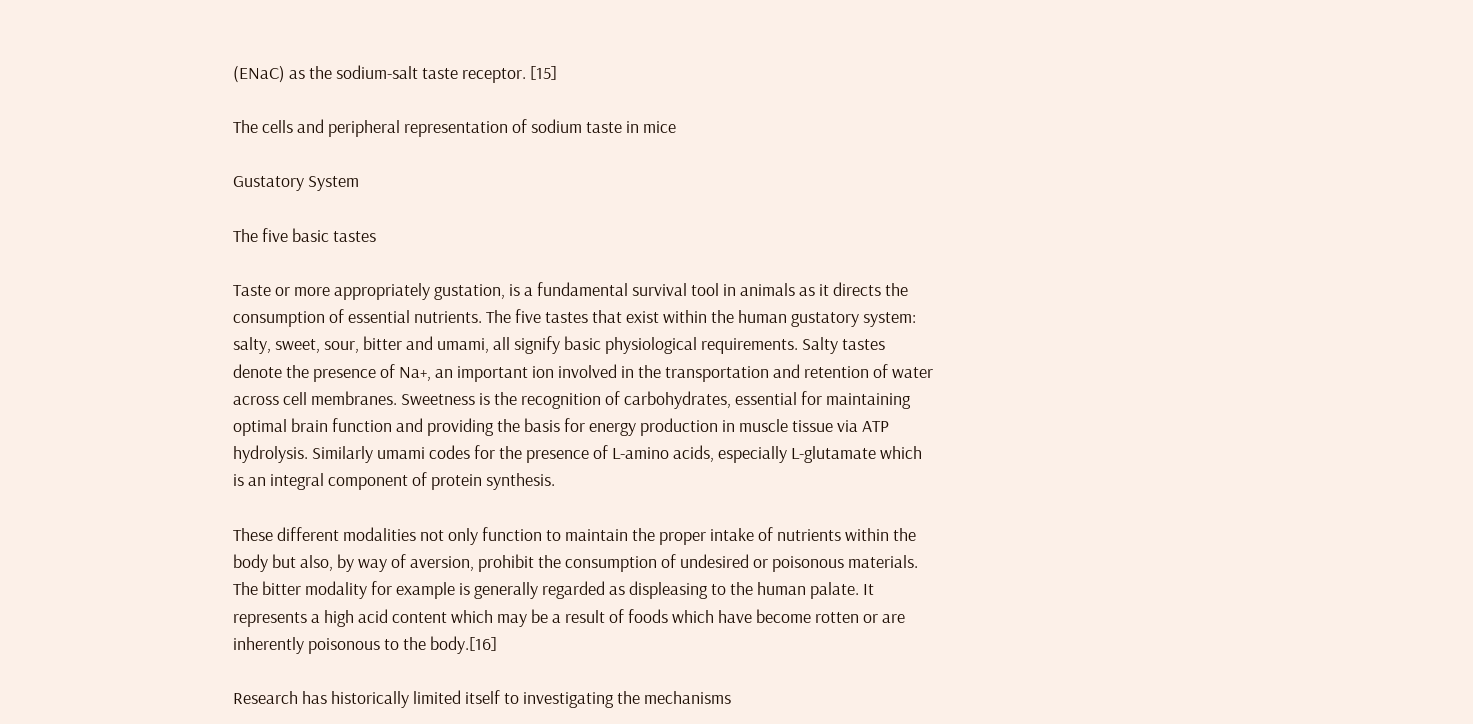(ENaC) as the sodium-salt taste receptor. [15]

The cells and peripheral representation of sodium taste in mice

Gustatory System

The five basic tastes

Taste or more appropriately gustation, is a fundamental survival tool in animals as it directs the consumption of essential nutrients. The five tastes that exist within the human gustatory system: salty, sweet, sour, bitter and umami, all signify basic physiological requirements. Salty tastes denote the presence of Na+, an important ion involved in the transportation and retention of water across cell membranes. Sweetness is the recognition of carbohydrates, essential for maintaining optimal brain function and providing the basis for energy production in muscle tissue via ATP hydrolysis. Similarly umami codes for the presence of L-amino acids, especially L-glutamate which is an integral component of protein synthesis.

These different modalities not only function to maintain the proper intake of nutrients within the body but also, by way of aversion, prohibit the consumption of undesired or poisonous materials. The bitter modality for example is generally regarded as displeasing to the human palate. It represents a high acid content which may be a result of foods which have become rotten or are inherently poisonous to the body.[16]

Research has historically limited itself to investigating the mechanisms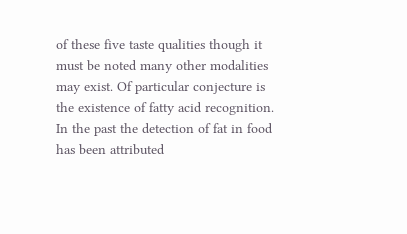of these five taste qualities though it must be noted many other modalities may exist. Of particular conjecture is the existence of fatty acid recognition. In the past the detection of fat in food has been attributed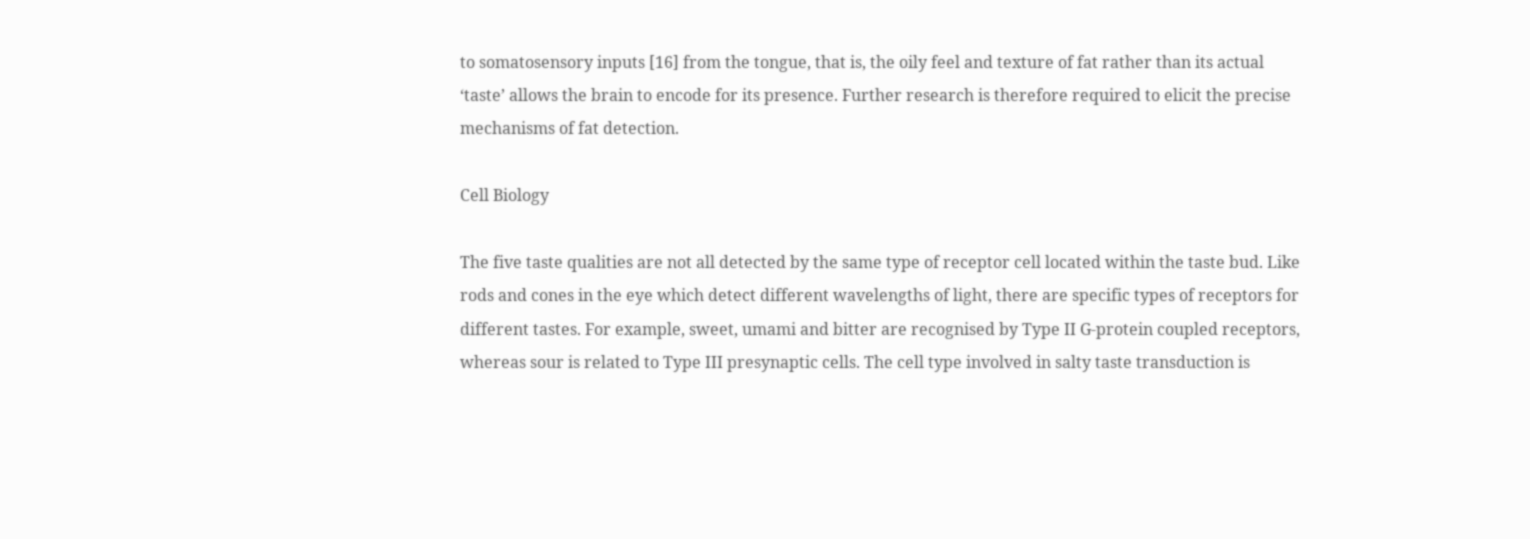to somatosensory inputs [16] from the tongue, that is, the oily feel and texture of fat rather than its actual ‘taste’ allows the brain to encode for its presence. Further research is therefore required to elicit the precise mechanisms of fat detection.

Cell Biology

The five taste qualities are not all detected by the same type of receptor cell located within the taste bud. Like rods and cones in the eye which detect different wavelengths of light, there are specific types of receptors for different tastes. For example, sweet, umami and bitter are recognised by Type II G-protein coupled receptors, whereas sour is related to Type III presynaptic cells. The cell type involved in salty taste transduction is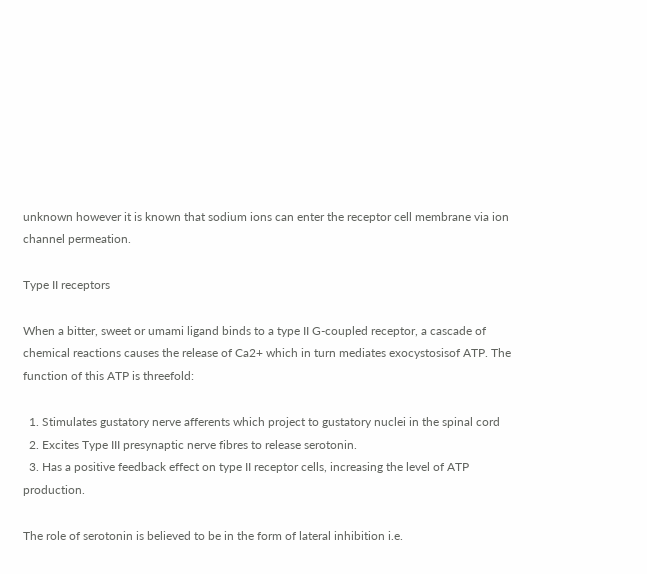unknown however it is known that sodium ions can enter the receptor cell membrane via ion channel permeation.

Type II receptors

When a bitter, sweet or umami ligand binds to a type II G-coupled receptor, a cascade of chemical reactions causes the release of Ca2+ which in turn mediates exocystosisof ATP. The function of this ATP is threefold:

  1. Stimulates gustatory nerve afferents which project to gustatory nuclei in the spinal cord
  2. Excites Type III presynaptic nerve fibres to release serotonin.
  3. Has a positive feedback effect on type II receptor cells, increasing the level of ATP production.

The role of serotonin is believed to be in the form of lateral inhibition i.e.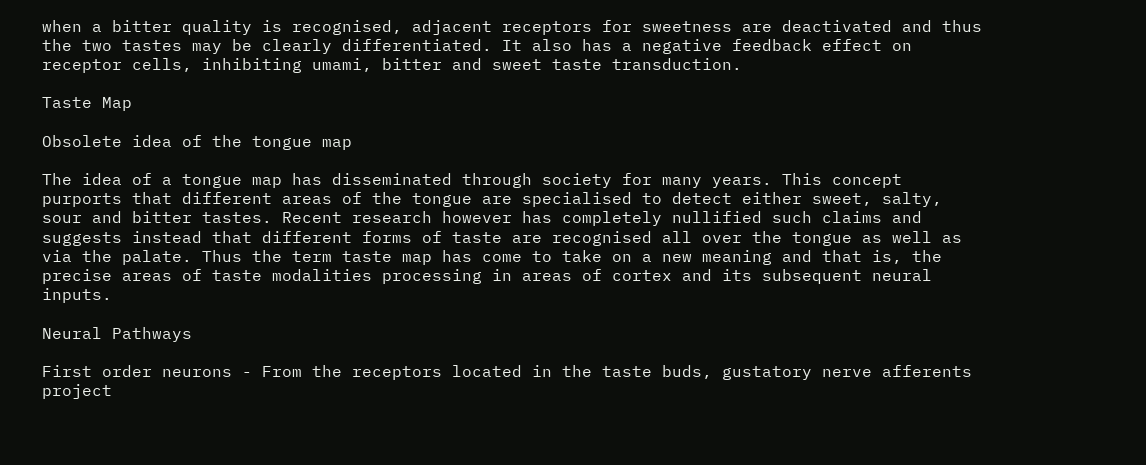when a bitter quality is recognised, adjacent receptors for sweetness are deactivated and thus the two tastes may be clearly differentiated. It also has a negative feedback effect on receptor cells, inhibiting umami, bitter and sweet taste transduction.

Taste Map

Obsolete idea of the tongue map

The idea of a tongue map has disseminated through society for many years. This concept purports that different areas of the tongue are specialised to detect either sweet, salty, sour and bitter tastes. Recent research however has completely nullified such claims and suggests instead that different forms of taste are recognised all over the tongue as well as via the palate. Thus the term taste map has come to take on a new meaning and that is, the precise areas of taste modalities processing in areas of cortex and its subsequent neural inputs.

Neural Pathways

First order neurons - From the receptors located in the taste buds, gustatory nerve afferents project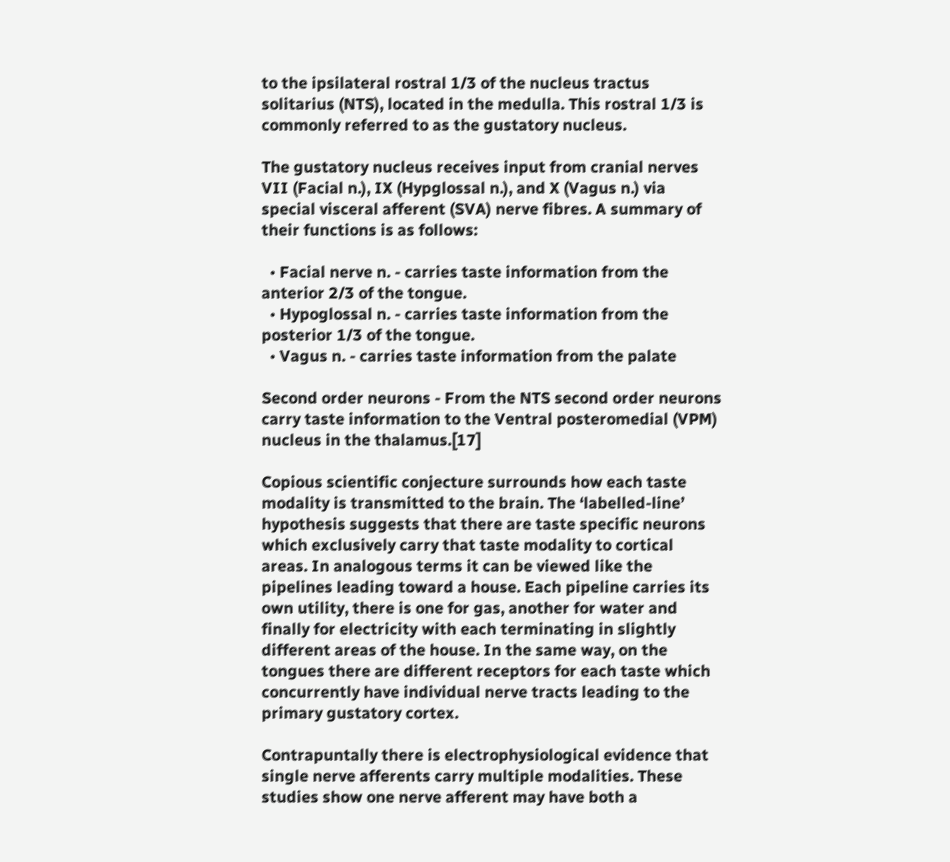to the ipsilateral rostral 1/3 of the nucleus tractus solitarius (NTS), located in the medulla. This rostral 1/3 is commonly referred to as the gustatory nucleus.

The gustatory nucleus receives input from cranial nerves VII (Facial n.), IX (Hypglossal n.), and X (Vagus n.) via special visceral afferent (SVA) nerve fibres. A summary of their functions is as follows:

  • Facial nerve n. - carries taste information from the anterior 2/3 of the tongue.
  • Hypoglossal n. - carries taste information from the posterior 1/3 of the tongue.
  • Vagus n. - carries taste information from the palate

Second order neurons - From the NTS second order neurons carry taste information to the Ventral posteromedial (VPM) nucleus in the thalamus.[17]

Copious scientific conjecture surrounds how each taste modality is transmitted to the brain. The ‘labelled-line’ hypothesis suggests that there are taste specific neurons which exclusively carry that taste modality to cortical areas. In analogous terms it can be viewed like the pipelines leading toward a house. Each pipeline carries its own utility, there is one for gas, another for water and finally for electricity with each terminating in slightly different areas of the house. In the same way, on the tongues there are different receptors for each taste which concurrently have individual nerve tracts leading to the primary gustatory cortex.

Contrapuntally there is electrophysiological evidence that single nerve afferents carry multiple modalities. These studies show one nerve afferent may have both a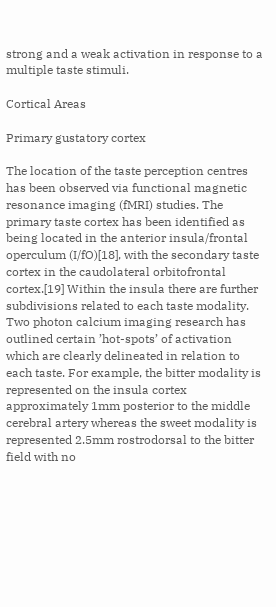strong and a weak activation in response to a multiple taste stimuli.

Cortical Areas

Primary gustatory cortex

The location of the taste perception centres has been observed via functional magnetic resonance imaging (fMRI) studies. The primary taste cortex has been identified as being located in the anterior insula/frontal operculum (I/fO)[18], with the secondary taste cortex in the caudolateral orbitofrontal cortex.[19] Within the insula there are further subdivisions related to each taste modality. Two photon calcium imaging research has outlined certain ’hot-spots’ of activation which are clearly delineated in relation to each taste. For example, the bitter modality is represented on the insula cortex approximately 1mm posterior to the middle cerebral artery whereas the sweet modality is represented 2.5mm rostrodorsal to the bitter field with no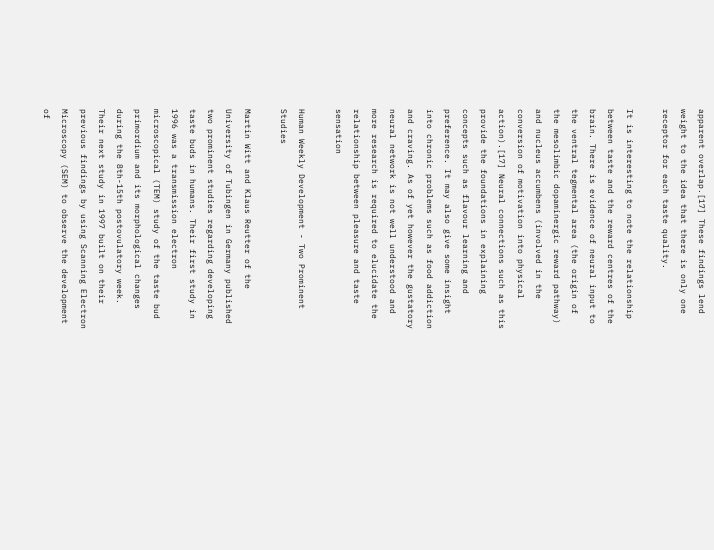apparent overlap.[17] These findings lend weight to the idea that there is only one receptor for each taste quality.

It is interesting to note the relationship between taste and the reward centres of the brain. There is evidence of neural input to the ventral tegmental area (the origin of the mesolimbic dopaminergic reward pathway) and nucleus accumbens (involved in the conversion of motivation into physical action).[17] Neural connections such as this provide the foundations in explaining concepts such as flavour learning and preference. It may also give some insight into chronic problems such as food addiction and craving. As of yet however the gustatory neural network is not well understood and more research is required to elucidate the relationship between pleasure and taste sensation

Human Weekly Development - Two Prominent Studies

Martin Witt and Klaus Reutter of the University of Tubingen in Germany published two prominent studies regarding developing taste buds in humans. Their first study in 1996 was a transmission electron microscopical (TEM) study of the taste bud primordium and its morphological changes during the 8th-15th postovulatory week. Their next study in 1997 built on their previous findings by using Scanning Electron Microscopy (SEM) to observe the development of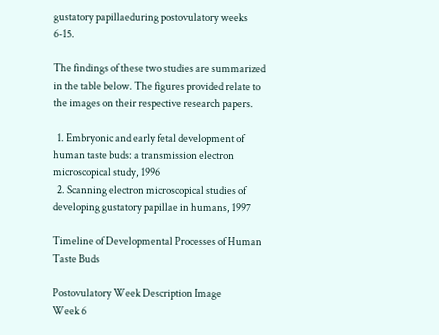gustatory papillaeduring postovulatory weeks 6-15.

The findings of these two studies are summarized in the table below. The figures provided relate to the images on their respective research papers.

  1. Embryonic and early fetal development of human taste buds: a transmission electron microscopical study, 1996
  2. Scanning electron microscopical studies of developing gustatory papillae in humans, 1997

Timeline of Developmental Processes of Human Taste Buds

Postovulatory Week Description Image
Week 6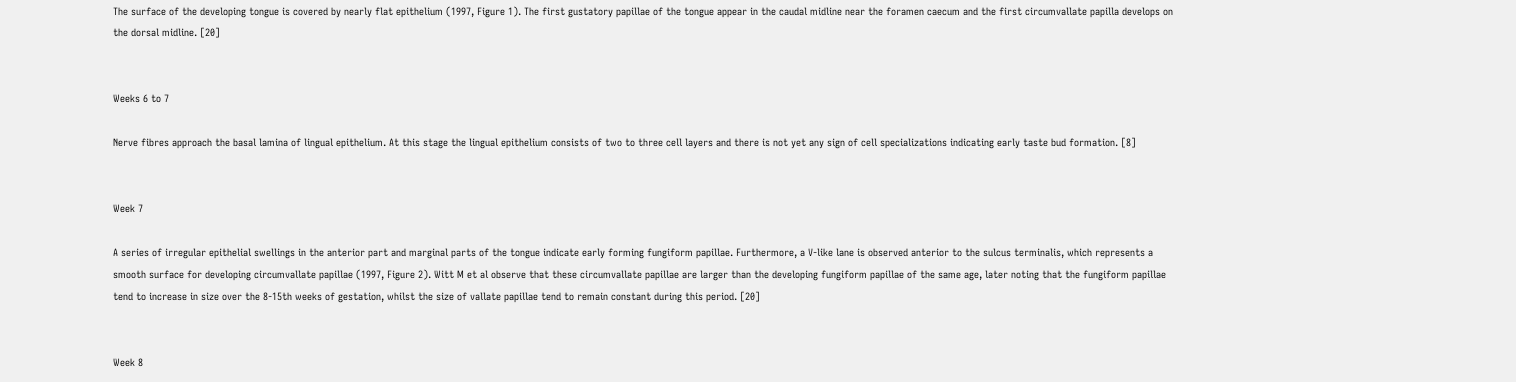The surface of the developing tongue is covered by nearly flat epithelium (1997, Figure 1). The first gustatory papillae of the tongue appear in the caudal midline near the foramen caecum and the first circumvallate papilla develops on the dorsal midline. [20]


Weeks 6 to 7

Nerve fibres approach the basal lamina of lingual epithelium. At this stage the lingual epithelium consists of two to three cell layers and there is not yet any sign of cell specializations indicating early taste bud formation. [8]


Week 7

A series of irregular epithelial swellings in the anterior part and marginal parts of the tongue indicate early forming fungiform papillae. Furthermore, a V-like lane is observed anterior to the sulcus terminalis, which represents a smooth surface for developing circumvallate papillae (1997, Figure 2). Witt M et al observe that these circumvallate papillae are larger than the developing fungiform papillae of the same age, later noting that the fungiform papillae tend to increase in size over the 8-15th weeks of gestation, whilst the size of vallate papillae tend to remain constant during this period. [20]


Week 8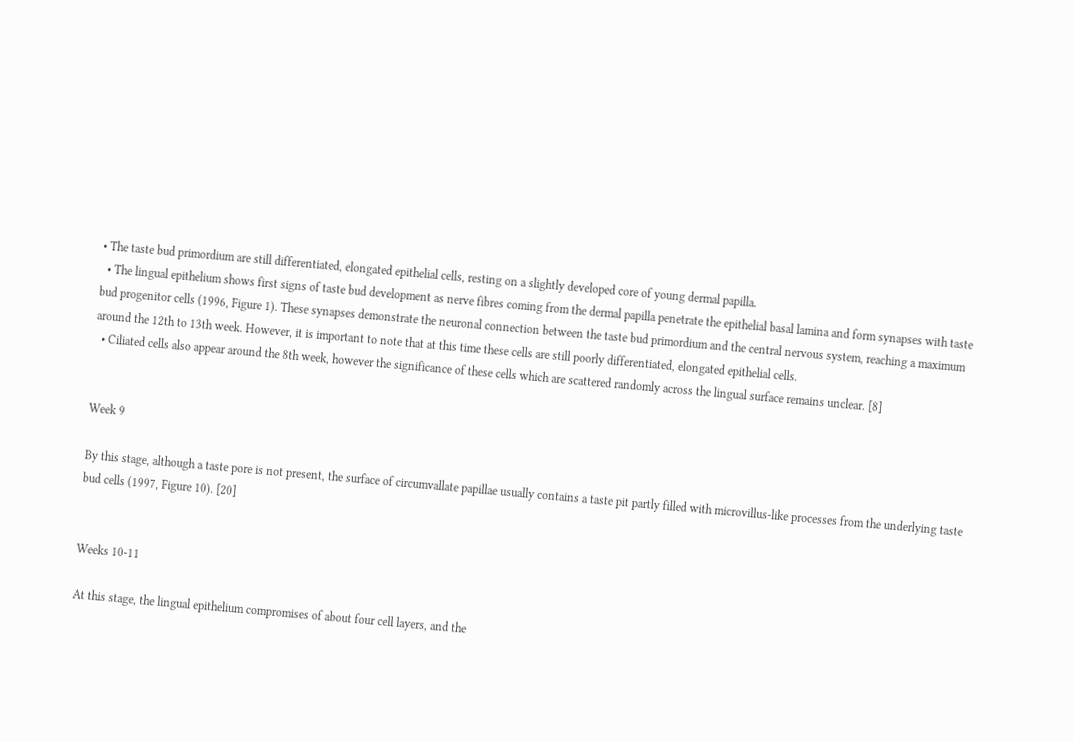• The taste bud primordium are still differentiated, elongated epithelial cells, resting on a slightly developed core of young dermal papilla.
  • The lingual epithelium shows first signs of taste bud development as nerve fibres coming from the dermal papilla penetrate the epithelial basal lamina and form synapses with taste bud progenitor cells (1996, Figure 1). These synapses demonstrate the neuronal connection between the taste bud primordium and the central nervous system, reaching a maximum around the 12th to 13th week. However, it is important to note that at this time these cells are still poorly differentiated, elongated epithelial cells.
  • Ciliated cells also appear around the 8th week, however the significance of these cells which are scattered randomly across the lingual surface remains unclear. [8]


Week 9

By this stage, although a taste pore is not present, the surface of circumvallate papillae usually contains a taste pit partly filled with microvillus-like processes from the underlying taste bud cells (1997, Figure 10). [20]


Weeks 10-11

At this stage, the lingual epithelium compromises of about four cell layers, and the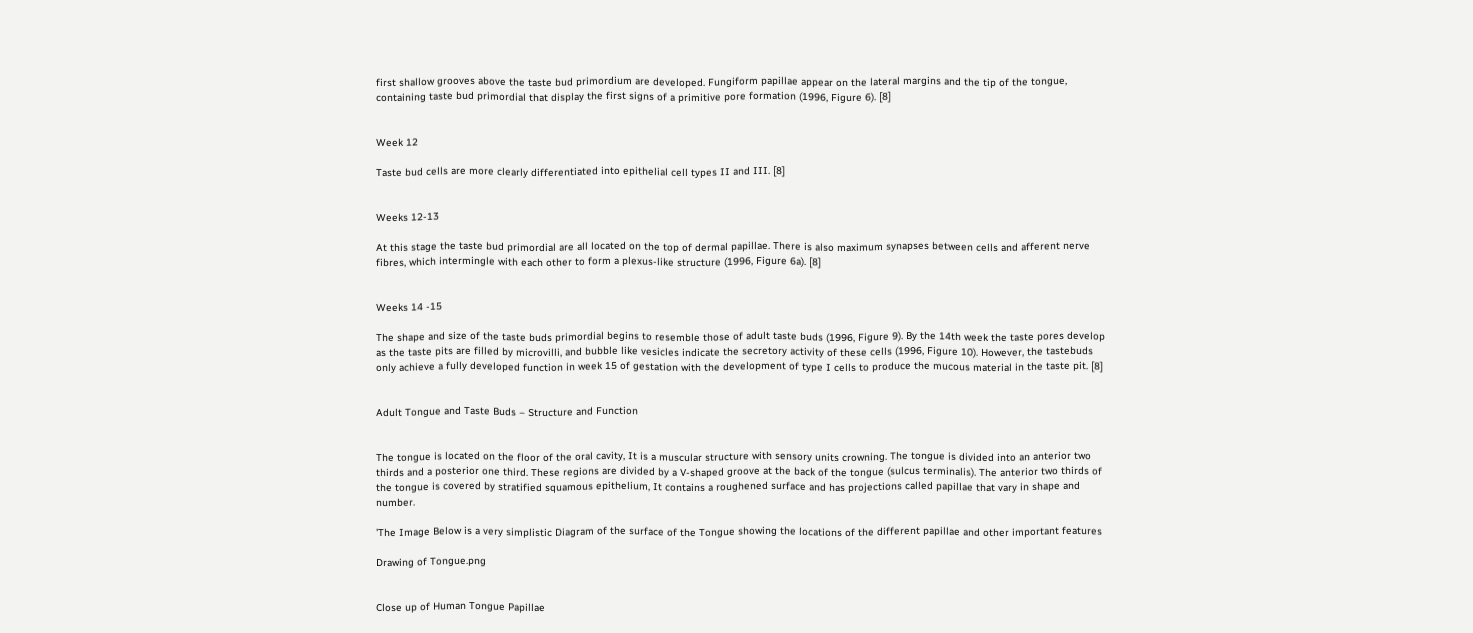first shallow grooves above the taste bud primordium are developed. Fungiform papillae appear on the lateral margins and the tip of the tongue, containing taste bud primordial that display the first signs of a primitive pore formation (1996, Figure 6). [8]


Week 12

Taste bud cells are more clearly differentiated into epithelial cell types II and III. [8]


Weeks 12-13

At this stage the taste bud primordial are all located on the top of dermal papillae. There is also maximum synapses between cells and afferent nerve fibres, which intermingle with each other to form a plexus-like structure (1996, Figure 6a). [8]


Weeks 14 -15

The shape and size of the taste buds primordial begins to resemble those of adult taste buds (1996, Figure 9). By the 14th week the taste pores develop as the taste pits are filled by microvilli, and bubble like vesicles indicate the secretory activity of these cells (1996, Figure 10). However, the tastebuds only achieve a fully developed function in week 15 of gestation with the development of type I cells to produce the mucous material in the taste pit. [8]


Adult Tongue and Taste Buds – Structure and Function


The tongue is located on the floor of the oral cavity, It is a muscular structure with sensory units crowning. The tongue is divided into an anterior two thirds and a posterior one third. These regions are divided by a V-shaped groove at the back of the tongue (sulcus terminalis). The anterior two thirds of the tongue is covered by stratified squamous epithelium, It contains a roughened surface and has projections called papillae that vary in shape and number.

'The Image Below is a very simplistic Diagram of the surface of the Tongue showing the locations of the different papillae and other important features

Drawing of Tongue.png


Close up of Human Tongue Papillae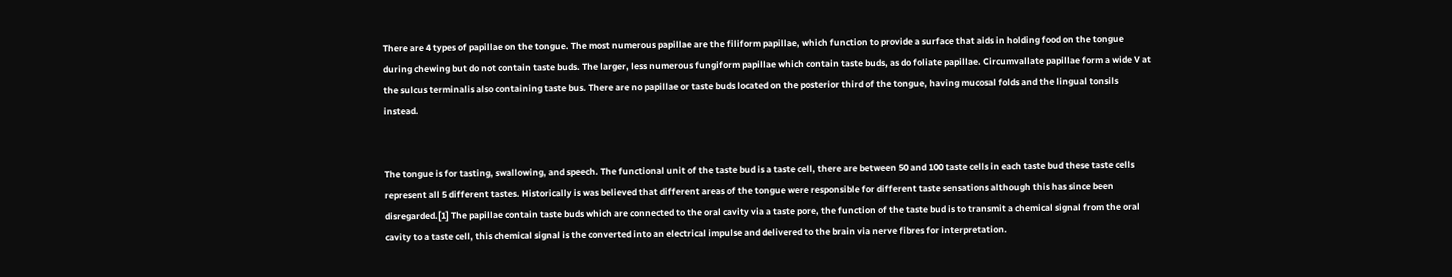There are 4 types of papillae on the tongue. The most numerous papillae are the filiform papillae, which function to provide a surface that aids in holding food on the tongue during chewing but do not contain taste buds. The larger, less numerous fungiform papillae which contain taste buds, as do foliate papillae. Circumvallate papillae form a wide V at the sulcus terminalis also containing taste bus. There are no papillae or taste buds located on the posterior third of the tongue, having mucosal folds and the lingual tonsils instead.


The tongue is for tasting, swallowing, and speech. The functional unit of the taste bud is a taste cell, there are between 50 and 100 taste cells in each taste bud these taste cells represent all 5 different tastes. Historically is was believed that different areas of the tongue were responsible for different taste sensations although this has since been disregarded.[1] The papillae contain taste buds which are connected to the oral cavity via a taste pore, the function of the taste bud is to transmit a chemical signal from the oral cavity to a taste cell, this chemical signal is the converted into an electrical impulse and delivered to the brain via nerve fibres for interpretation.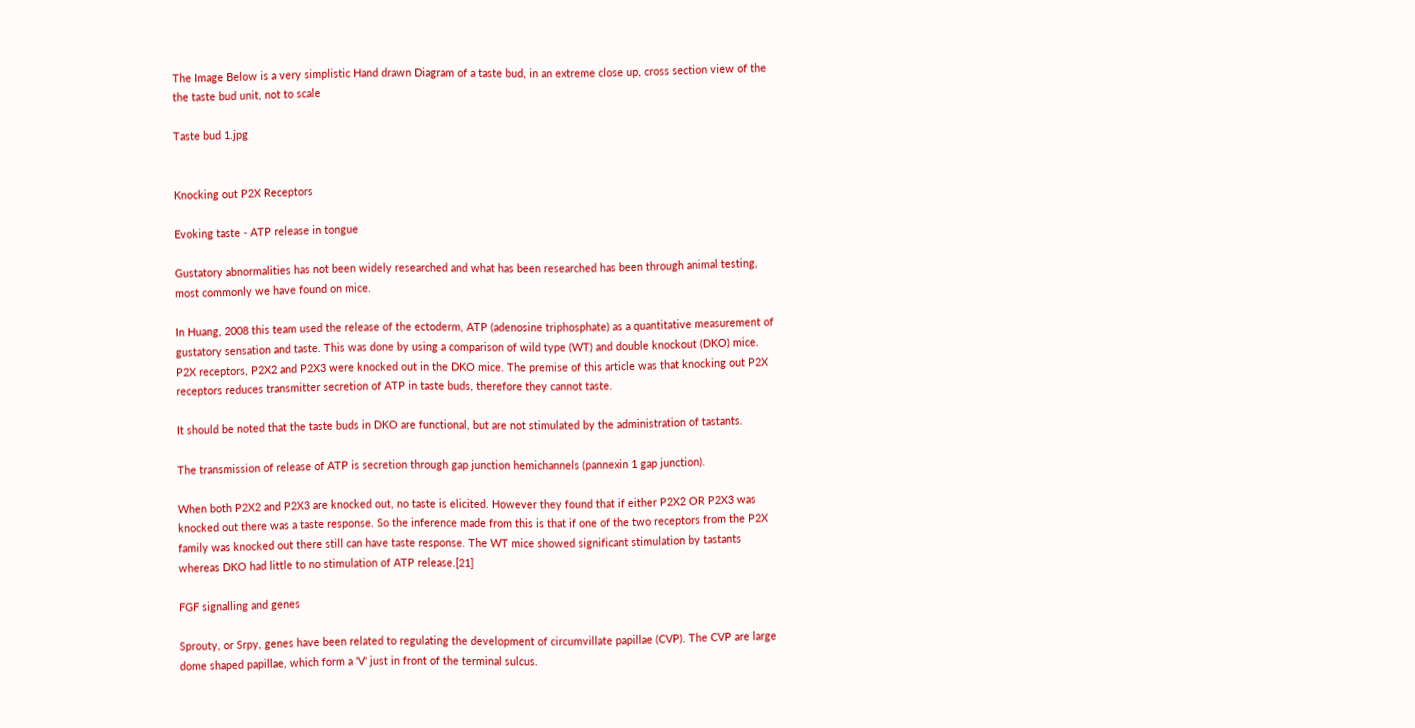The Image Below is a very simplistic Hand drawn Diagram of a taste bud, in an extreme close up, cross section view of the the taste bud unit, not to scale

Taste bud 1.jpg


Knocking out P2X Receptors

Evoking taste - ATP release in tongue

Gustatory abnormalities has not been widely researched and what has been researched has been through animal testing, most commonly we have found on mice.

In Huang, 2008 this team used the release of the ectoderm, ATP (adenosine triphosphate) as a quantitative measurement of gustatory sensation and taste. This was done by using a comparison of wild type (WT) and double knockout (DKO) mice. P2X receptors, P2X2 and P2X3 were knocked out in the DKO mice. The premise of this article was that knocking out P2X receptors reduces transmitter secretion of ATP in taste buds, therefore they cannot taste.

It should be noted that the taste buds in DKO are functional, but are not stimulated by the administration of tastants.

The transmission of release of ATP is secretion through gap junction hemichannels (pannexin 1 gap junction).

When both P2X2 and P2X3 are knocked out, no taste is elicited. However they found that if either P2X2 OR P2X3 was knocked out there was a taste response. So the inference made from this is that if one of the two receptors from the P2X family was knocked out there still can have taste response. The WT mice showed significant stimulation by tastants whereas DKO had little to no stimulation of ATP release.[21]

FGF signalling and genes

Sprouty, or Srpy, genes have been related to regulating the development of circumvillate papillae (CVP). The CVP are large dome shaped papillae, which form a 'V' just in front of the terminal sulcus.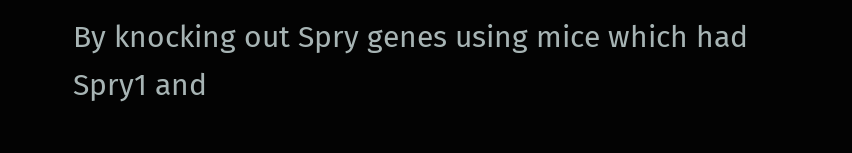By knocking out Spry genes using mice which had Spry1 and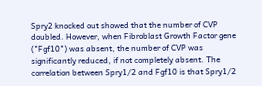Spry2 knocked out showed that the number of CVP doubled. However, when Fibroblast Growth Factor gene ("Fgf10") was absent, the number of CVP was significantly reduced, if not completely absent. The correlation between Spry1/2 and Fgf10 is that Spry1/2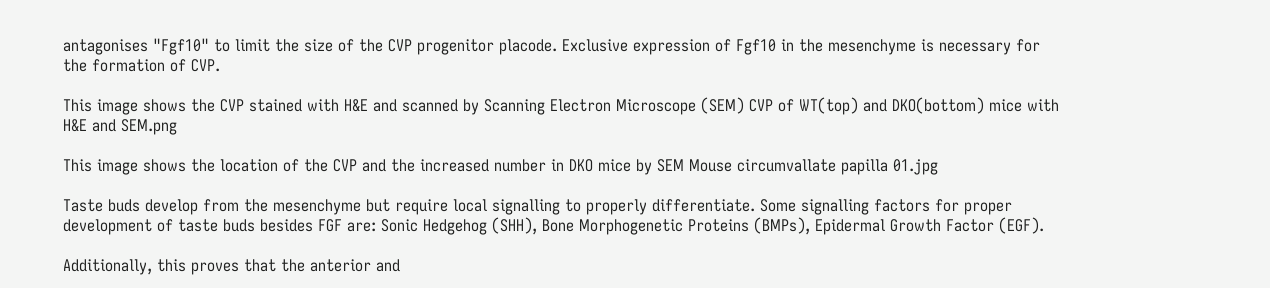antagonises "Fgf10" to limit the size of the CVP progenitor placode. Exclusive expression of Fgf10 in the mesenchyme is necessary for the formation of CVP.

This image shows the CVP stained with H&E and scanned by Scanning Electron Microscope (SEM) CVP of WT(top) and DKO(bottom) mice with H&E and SEM.png

This image shows the location of the CVP and the increased number in DKO mice by SEM Mouse circumvallate papilla 01.jpg

Taste buds develop from the mesenchyme but require local signalling to properly differentiate. Some signalling factors for proper development of taste buds besides FGF are: Sonic Hedgehog (SHH), Bone Morphogenetic Proteins (BMPs), Epidermal Growth Factor (EGF).

Additionally, this proves that the anterior and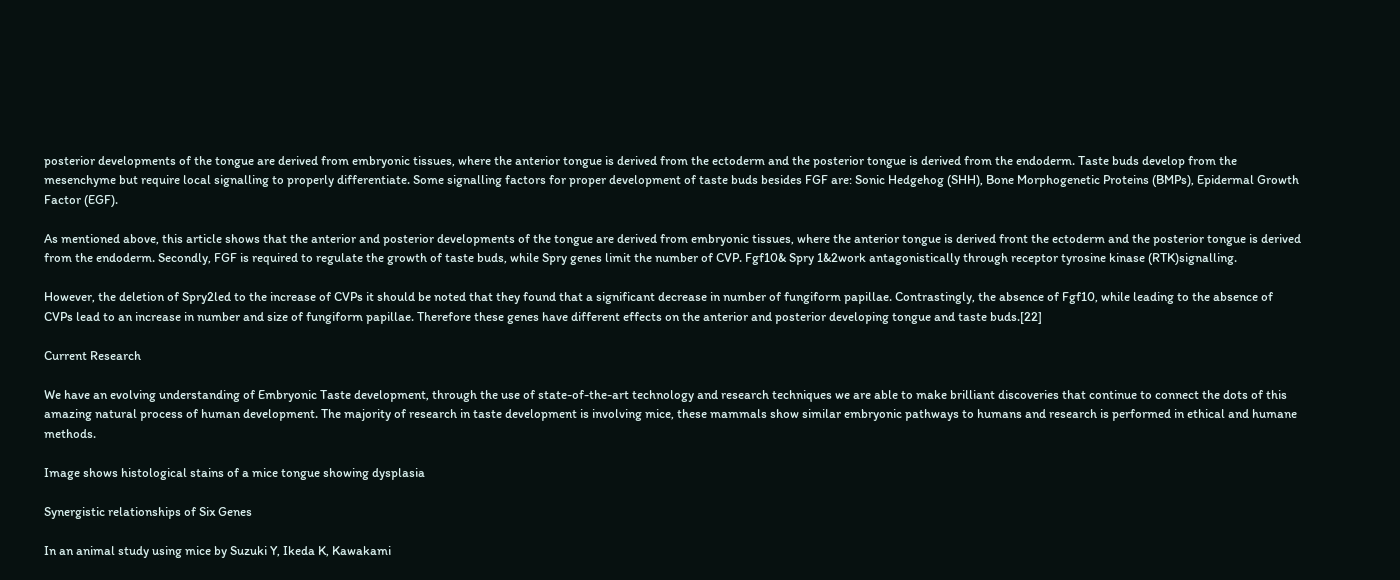posterior developments of the tongue are derived from embryonic tissues, where the anterior tongue is derived from the ectoderm and the posterior tongue is derived from the endoderm. Taste buds develop from the mesenchyme but require local signalling to properly differentiate. Some signalling factors for proper development of taste buds besides FGF are: Sonic Hedgehog (SHH), Bone Morphogenetic Proteins (BMPs), Epidermal Growth Factor (EGF).

As mentioned above, this article shows that the anterior and posterior developments of the tongue are derived from embryonic tissues, where the anterior tongue is derived front the ectoderm and the posterior tongue is derived from the endoderm. Secondly, FGF is required to regulate the growth of taste buds, while Spry genes limit the number of CVP. Fgf10& Spry 1&2work antagonistically through receptor tyrosine kinase (RTK)signalling.

However, the deletion of Spry2led to the increase of CVPs it should be noted that they found that a significant decrease in number of fungiform papillae. Contrastingly, the absence of Fgf10, while leading to the absence of CVPs lead to an increase in number and size of fungiform papillae. Therefore these genes have different effects on the anterior and posterior developing tongue and taste buds.[22]

Current Research

We have an evolving understanding of Embryonic Taste development, through the use of state-of-the-art technology and research techniques we are able to make brilliant discoveries that continue to connect the dots of this amazing natural process of human development. The majority of research in taste development is involving mice, these mammals show similar embryonic pathways to humans and research is performed in ethical and humane methods.

Image shows histological stains of a mice tongue showing dysplasia

Synergistic relationships of Six Genes

In an animal study using mice by Suzuki Y, Ikeda K, Kawakami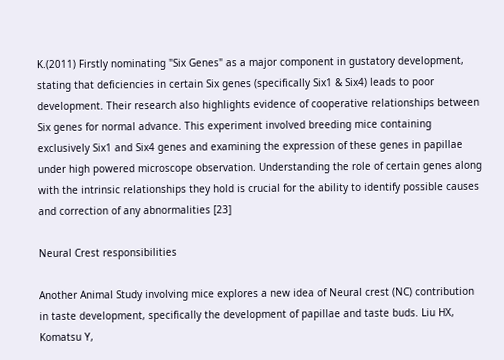K.(2011) Firstly nominating "Six Genes" as a major component in gustatory development, stating that deficiencies in certain Six genes (specifically Six1 & Six4) leads to poor development. Their research also highlights evidence of cooperative relationships between Six genes for normal advance. This experiment involved breeding mice containing exclusively Six1 and Six4 genes and examining the expression of these genes in papillae under high powered microscope observation. Understanding the role of certain genes along with the intrinsic relationships they hold is crucial for the ability to identify possible causes and correction of any abnormalities [23]

Neural Crest responsibilities

Another Animal Study involving mice explores a new idea of Neural crest (NC) contribution in taste development, specifically the development of papillae and taste buds. Liu HX, Komatsu Y,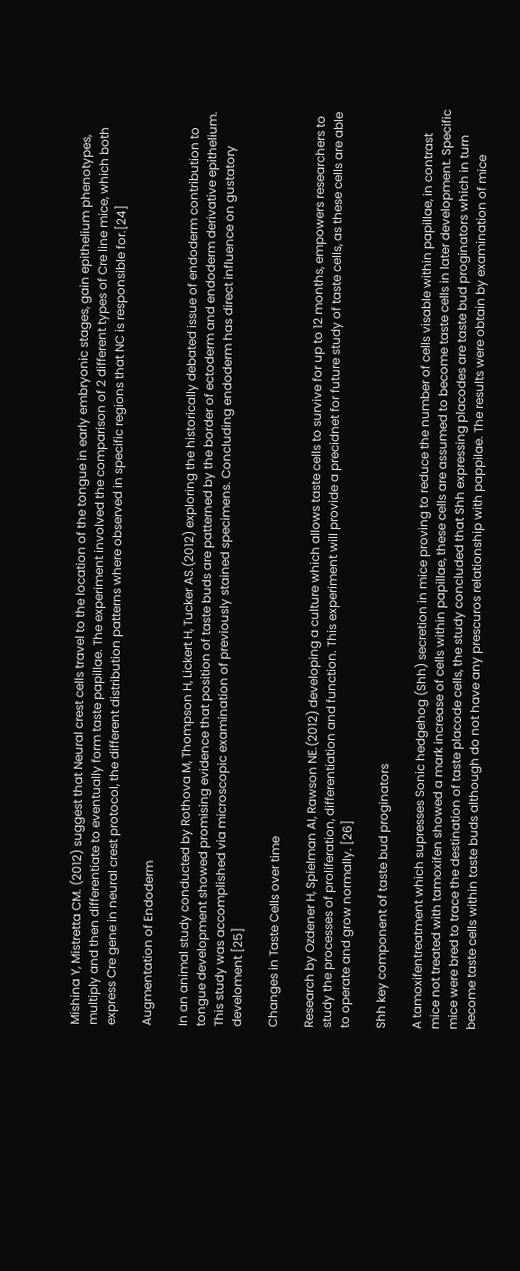Mishina Y, Mistretta CM. (2012) suggest that Neural crest cells travel to the location of the tongue in early embryonic stages, gain epithelium phenotypes, multiply and then differentiate to eventually form taste papillae. The experiment involved the comparison of 2 different types of Cre line mice, which both express Cre gene in neural crest protocol, the different distribution patterns where observed in specific regions that NC is responsible for.[24]

Augmentation of Endoderm

In an animal study conducted by Rothova M, Thompson H, Lickert H, Tucker AS.(2012) exploring the historically debated issue of endoderm contribution to tongue development showed promising evidence that position of taste buds are patterned by the border of ectoderm and endoderm derivative epithelium. This study was accomplished via microscopic examination of previously stained specimens. Concluding endoderm has direct influence on gustatory develoment [25]

Changes in Taste Cells over time

Research by Ozdener H, Spielman AI, Rawson NE.(2012) developing a culture which allows taste cells to survive for up to 12 months, empowers researchers to study the processes of proliferation, differentiation and function. This experiment will provide a precidnet for future study of taste cells, as these cells are able to operate and grow normally. [26]

Shh key component of taste bud proginators

A tamoxifentreatment which supresses Sonic hedgehog (Shh) secretion in mice proving to reduce the number of cells visable within papillae, in contrast mice not treated with tamoxifen showed a mark increase of cells within papillae, these cells are assumed to become taste cells in later development. Specific mice were bred to trace the destination of taste placode cells, the study concluded that Shh expressing placodes are taste bud proginators which in turn become taste cells within taste buds although do not have any prescuros relationship with pappilae. The results were obtain by examination of mice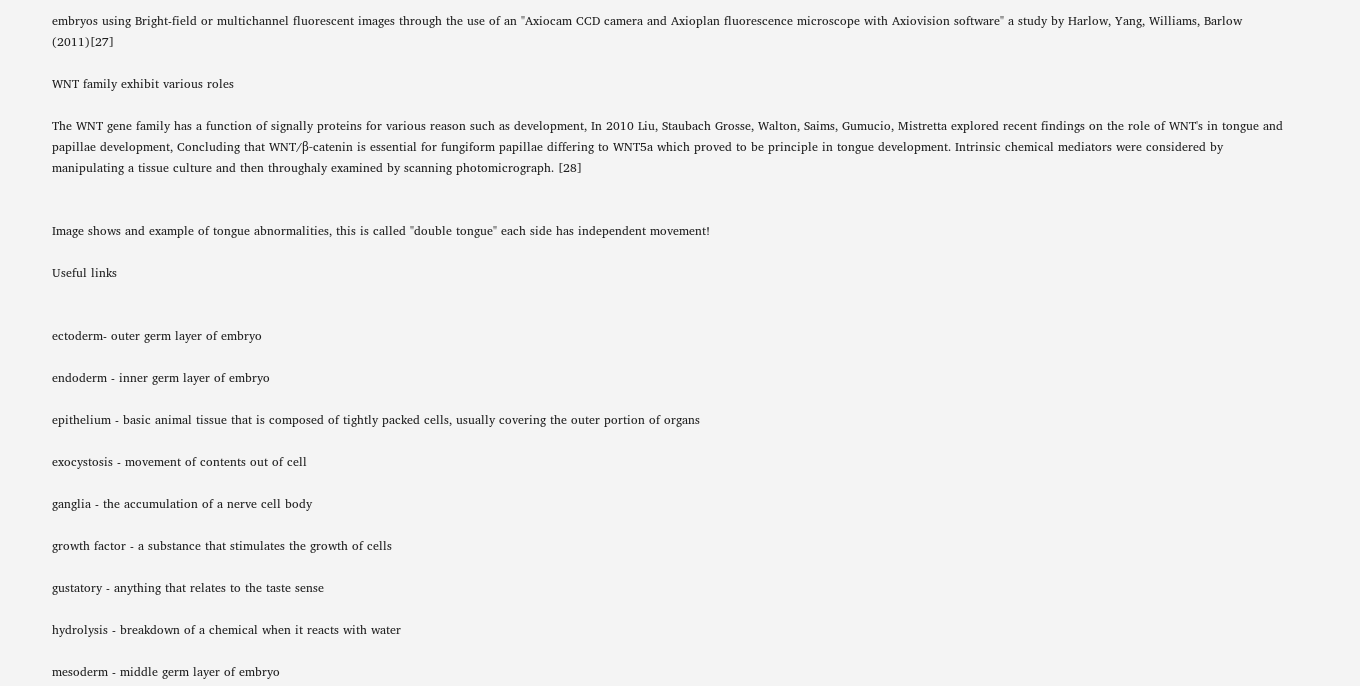embryos using Bright-field or multichannel fluorescent images through the use of an "Axiocam CCD camera and Axioplan fluorescence microscope with Axiovision software" a study by Harlow, Yang, Williams, Barlow (2011)[27]

WNT family exhibit various roles

The WNT gene family has a function of signally proteins for various reason such as development, In 2010 Liu, Staubach Grosse, Walton, Saims, Gumucio, Mistretta explored recent findings on the role of WNT's in tongue and papillae development, Concluding that WNT/β-catenin is essential for fungiform papillae differing to WNT5a which proved to be principle in tongue development. Intrinsic chemical mediators were considered by manipulating a tissue culture and then throughaly examined by scanning photomicrograph. [28]


Image shows and example of tongue abnormalities, this is called "double tongue" each side has independent movement!

Useful links


ectoderm- outer germ layer of embryo

endoderm - inner germ layer of embryo

epithelium - basic animal tissue that is composed of tightly packed cells, usually covering the outer portion of organs

exocystosis - movement of contents out of cell

ganglia - the accumulation of a nerve cell body

growth factor - a substance that stimulates the growth of cells

gustatory - anything that relates to the taste sense

hydrolysis - breakdown of a chemical when it reacts with water

mesoderm - middle germ layer of embryo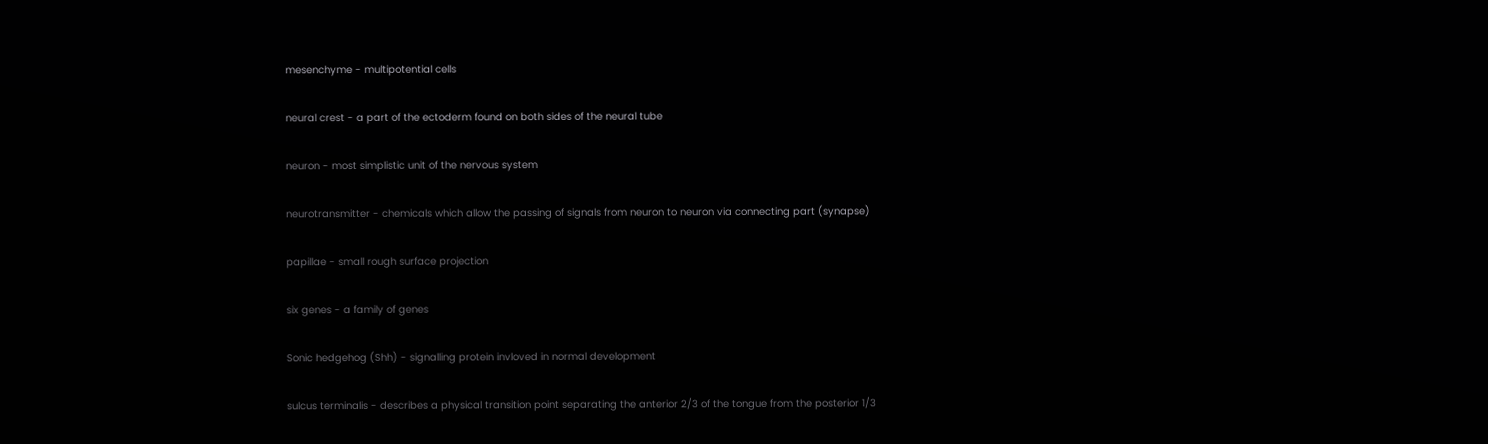mesenchyme - multipotential cells

neural crest - a part of the ectoderm found on both sides of the neural tube

neuron - most simplistic unit of the nervous system

neurotransmitter - chemicals which allow the passing of signals from neuron to neuron via connecting part (synapse)

papillae - small rough surface projection

six genes - a family of genes

Sonic hedgehog (Shh) - signalling protein invloved in normal development

sulcus terminalis - describes a physical transition point separating the anterior 2/3 of the tongue from the posterior 1/3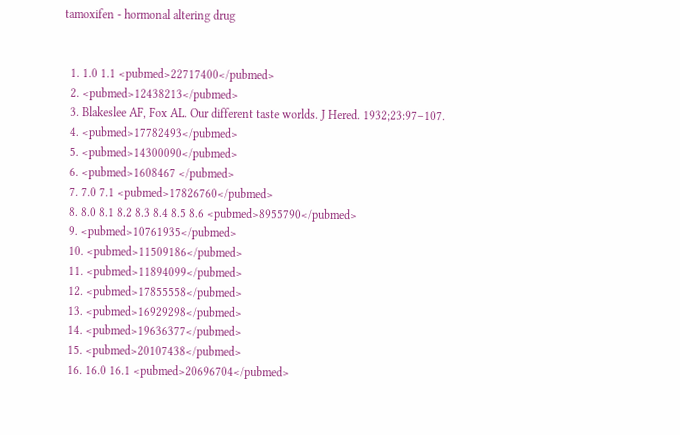tamoxifen - hormonal altering drug


  1. 1.0 1.1 <pubmed>22717400</pubmed>
  2. <pubmed>12438213</pubmed>
  3. Blakeslee AF, Fox AL. Our different taste worlds. J Hered. 1932;23:97–107.
  4. <pubmed>17782493</pubmed>
  5. <pubmed>14300090</pubmed>
  6. <pubmed>1608467 </pubmed>
  7. 7.0 7.1 <pubmed>17826760</pubmed>
  8. 8.0 8.1 8.2 8.3 8.4 8.5 8.6 <pubmed>8955790</pubmed>
  9. <pubmed>10761935</pubmed>
  10. <pubmed>11509186</pubmed>
  11. <pubmed>11894099</pubmed>
  12. <pubmed>17855558</pubmed>
  13. <pubmed>16929298</pubmed>
  14. <pubmed>19636377</pubmed>
  15. <pubmed>20107438</pubmed>
  16. 16.0 16.1 <pubmed>20696704</pubmed>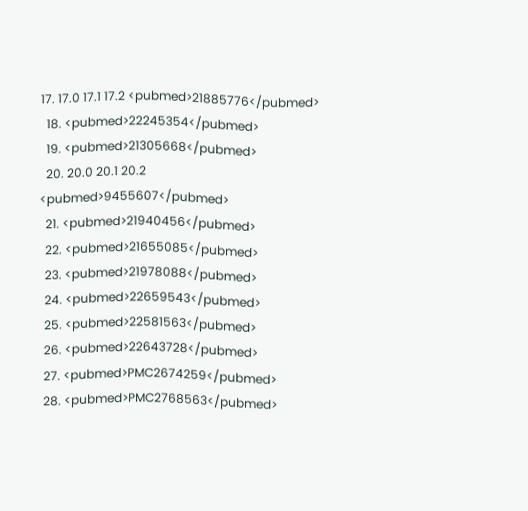17. 17.0 17.1 17.2 <pubmed>21885776</pubmed>
  18. <pubmed>22245354</pubmed>
  19. <pubmed>21305668</pubmed>
  20. 20.0 20.1 20.2 <pubmed>9455607</pubmed>
  21. <pubmed>21940456</pubmed>
  22. <pubmed>21655085</pubmed>
  23. <pubmed>21978088</pubmed>
  24. <pubmed>22659543</pubmed>
  25. <pubmed>22581563</pubmed>
  26. <pubmed>22643728</pubmed>
  27. <pubmed>PMC2674259</pubmed>
  28. <pubmed>PMC2768563</pubmed>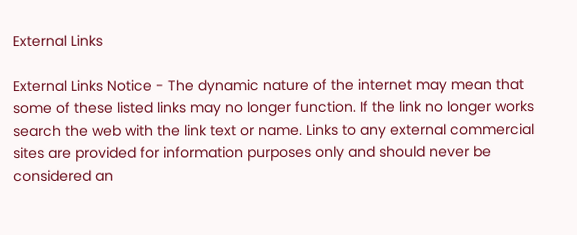External Links

External Links Notice - The dynamic nature of the internet may mean that some of these listed links may no longer function. If the link no longer works search the web with the link text or name. Links to any external commercial sites are provided for information purposes only and should never be considered an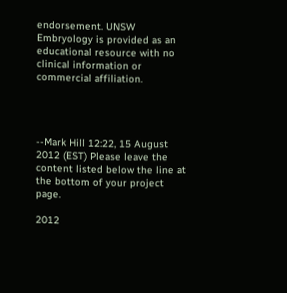endorsement. UNSW Embryology is provided as an educational resource with no clinical information or commercial affiliation.




--Mark Hill 12:22, 15 August 2012 (EST) Please leave the content listed below the line at the bottom of your project page.

2012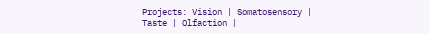Projects: Vision | Somatosensory | Taste | Olfaction |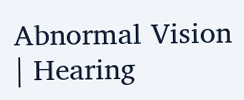Abnormal Vision | Hearing